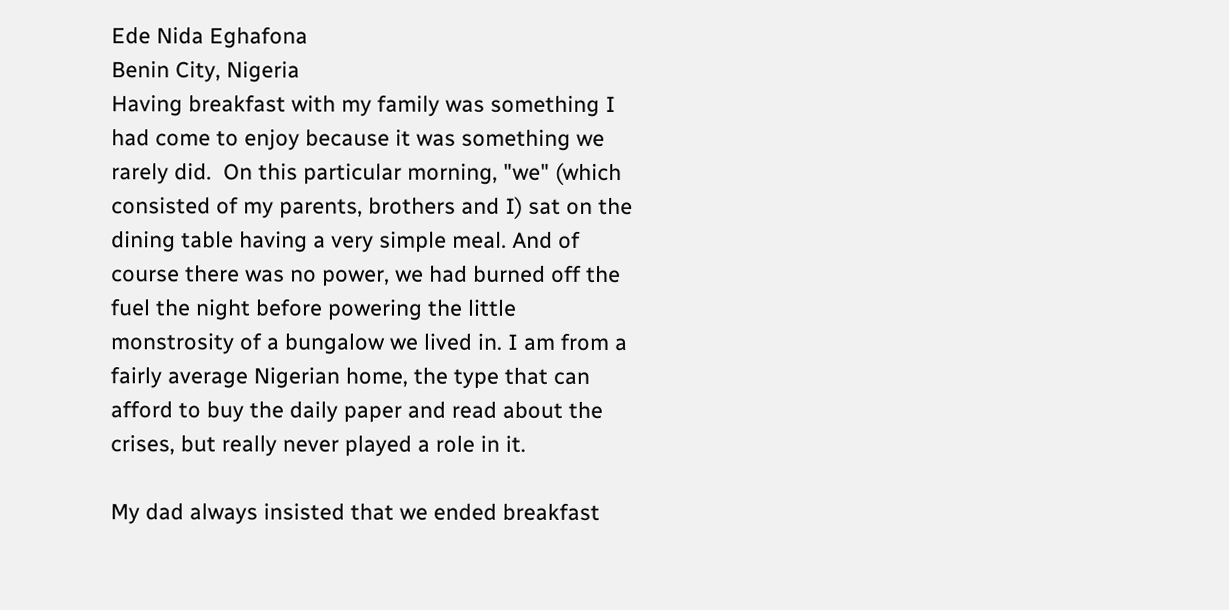Ede Nida Eghafona
Benin City, Nigeria
Having breakfast with my family was something I had come to enjoy because it was something we rarely did.  On this particular morning, "we" (which consisted of my parents, brothers and I) sat on the dining table having a very simple meal. And of course there was no power, we had burned off the fuel the night before powering the little monstrosity of a bungalow we lived in. I am from a fairly average Nigerian home, the type that can afford to buy the daily paper and read about the crises, but really never played a role in it.

My dad always insisted that we ended breakfast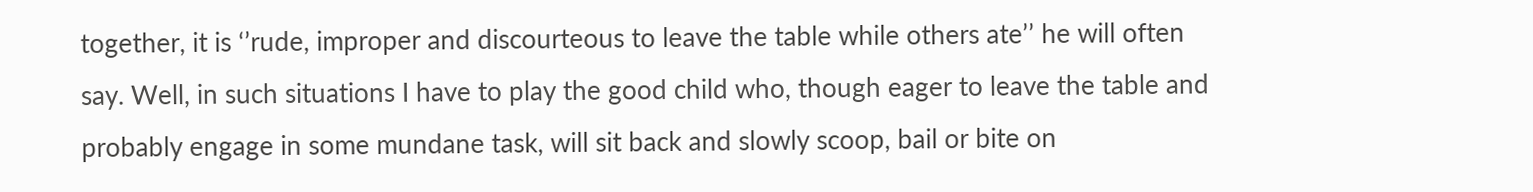together, it is ‘’rude, improper and discourteous to leave the table while others ate’’ he will often say. Well, in such situations I have to play the good child who, though eager to leave the table and probably engage in some mundane task, will sit back and slowly scoop, bail or bite on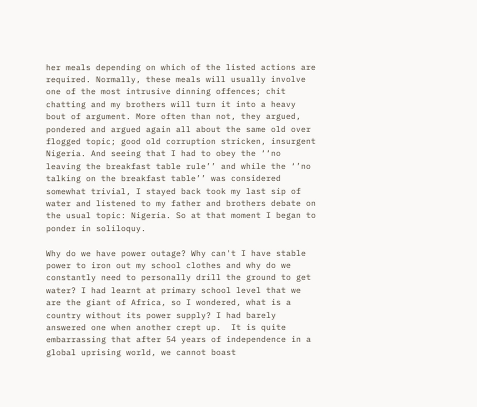her meals depending on which of the listed actions are required. Normally, these meals will usually involve one of the most intrusive dinning offences; chit chatting and my brothers will turn it into a heavy bout of argument. More often than not, they argued, pondered and argued again all about the same old over flogged topic; good old corruption stricken, insurgent Nigeria. And seeing that I had to obey the ‘‘no leaving the breakfast table rule’’ and while the ‘’no talking on the breakfast table’’ was considered somewhat trivial, I stayed back took my last sip of water and listened to my father and brothers debate on the usual topic: Nigeria. So at that moment I began to ponder in soliloquy.

Why do we have power outage? Why can't I have stable power to iron out my school clothes and why do we constantly need to personally drill the ground to get water? I had learnt at primary school level that we are the giant of Africa, so I wondered, what is a country without its power supply? I had barely answered one when another crept up.  It is quite embarrassing that after 54 years of independence in a global uprising world, we cannot boast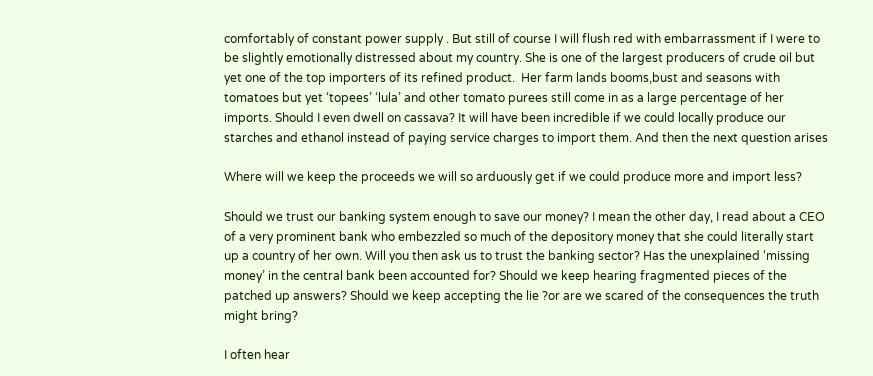comfortably of constant power supply . But still of course I will flush red with embarrassment if I were to be slightly emotionally distressed about my country. She is one of the largest producers of crude oil but yet one of the top importers of its refined product.  Her farm lands booms,bust and seasons with tomatoes but yet ‘topees’ ‘lula’ and other tomato purees still come in as a large percentage of her imports. Should I even dwell on cassava? It will have been incredible if we could locally produce our starches and ethanol instead of paying service charges to import them. And then the next question arises

Where will we keep the proceeds we will so arduously get if we could produce more and import less?

Should we trust our banking system enough to save our money? I mean the other day, I read about a CEO of a very prominent bank who embezzled so much of the depository money that she could literally start up a country of her own. Will you then ask us to trust the banking sector? Has the unexplained ‘missing money’ in the central bank been accounted for? Should we keep hearing fragmented pieces of the patched up answers? Should we keep accepting the lie ?or are we scared of the consequences the truth might bring?

I often hear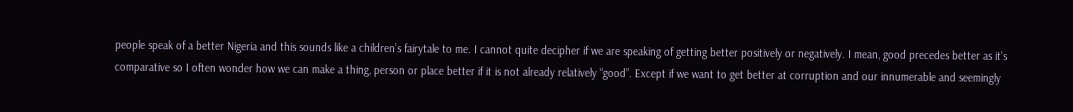people speak of a better Nigeria and this sounds like a children’s fairytale to me. I cannot quite decipher if we are speaking of getting better positively or negatively. I mean, good precedes better as it’s comparative so I often wonder how we can make a thing, person or place better if it is not already relatively “good”. Except if we want to get better at corruption and our innumerable and seemingly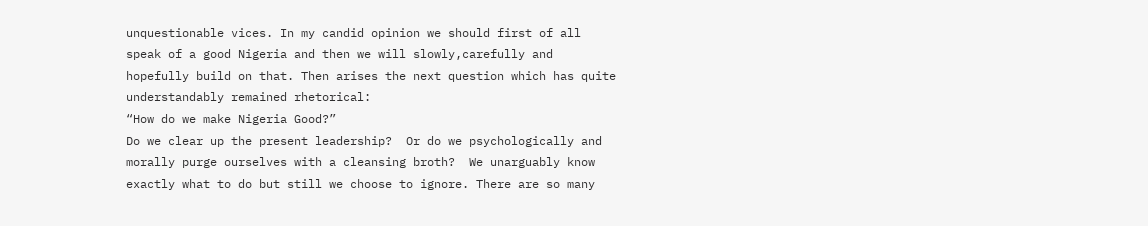unquestionable vices. In my candid opinion we should first of all speak of a good Nigeria and then we will slowly,carefully and hopefully build on that. Then arises the next question which has quite understandably remained rhetorical:
“How do we make Nigeria Good?”
Do we clear up the present leadership?  Or do we psychologically and morally purge ourselves with a cleansing broth?  We unarguably know exactly what to do but still we choose to ignore. There are so many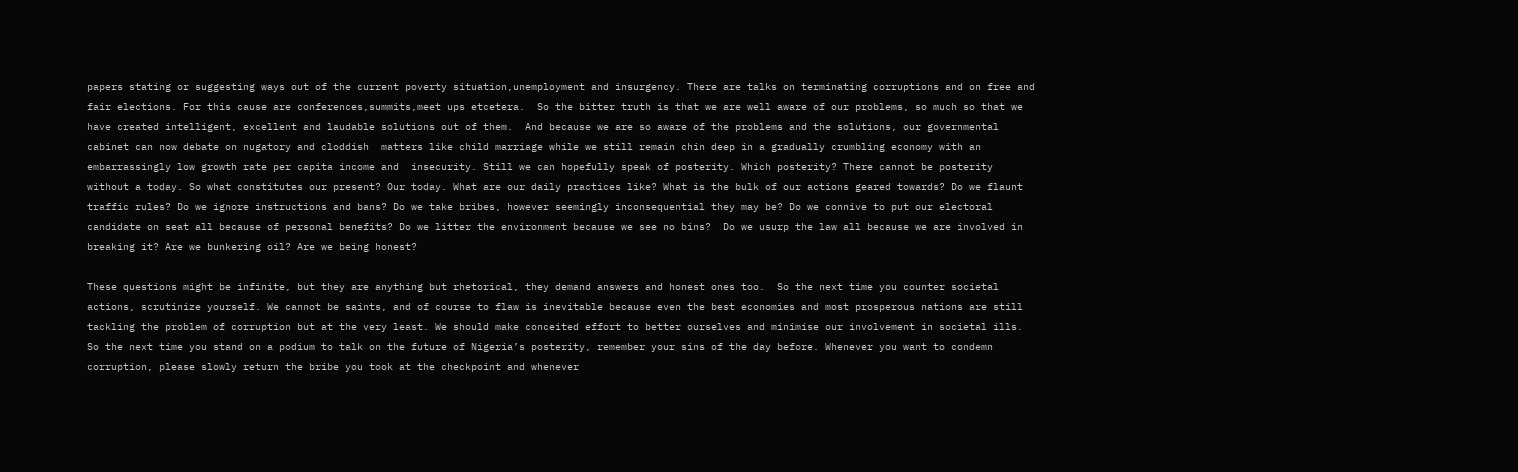papers stating or suggesting ways out of the current poverty situation,unemployment and insurgency. There are talks on terminating corruptions and on free and fair elections. For this cause are conferences,summits,meet ups etcetera.  So the bitter truth is that we are well aware of our problems, so much so that we have created intelligent, excellent and laudable solutions out of them.  And because we are so aware of the problems and the solutions, our governmental cabinet can now debate on nugatory and cloddish  matters like child marriage while we still remain chin deep in a gradually crumbling economy with an embarrassingly low growth rate per capita income and  insecurity. Still we can hopefully speak of posterity. Which posterity? There cannot be posterity without a today. So what constitutes our present? Our today. What are our daily practices like? What is the bulk of our actions geared towards? Do we flaunt traffic rules? Do we ignore instructions and bans? Do we take bribes, however seemingly inconsequential they may be? Do we connive to put our electoral candidate on seat all because of personal benefits? Do we litter the environment because we see no bins?  Do we usurp the law all because we are involved in breaking it? Are we bunkering oil? Are we being honest?

These questions might be infinite, but they are anything but rhetorical, they demand answers and honest ones too.  So the next time you counter societal actions, scrutinize yourself. We cannot be saints, and of course to flaw is inevitable because even the best economies and most prosperous nations are still tackling the problem of corruption but at the very least. We should make conceited effort to better ourselves and minimise our involvement in societal ills. So the next time you stand on a podium to talk on the future of Nigeria’s posterity, remember your sins of the day before. Whenever you want to condemn corruption, please slowly return the bribe you took at the checkpoint and whenever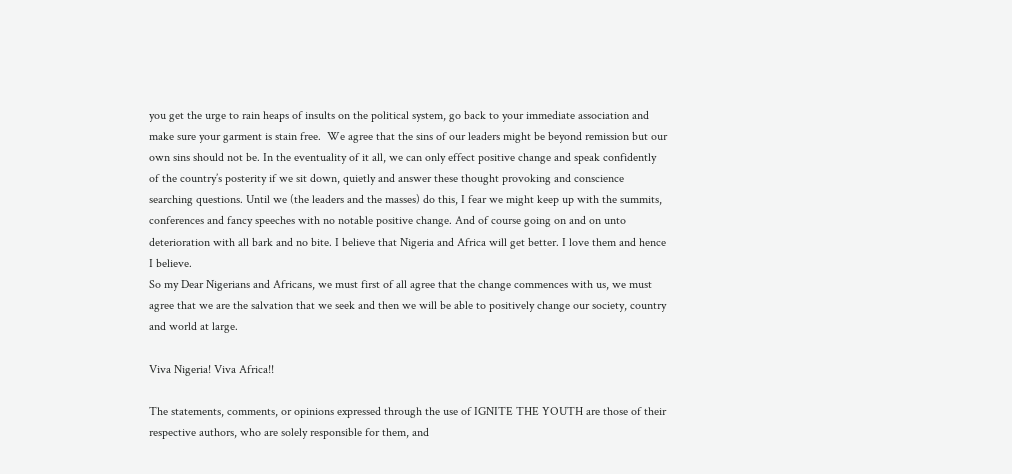you get the urge to rain heaps of insults on the political system, go back to your immediate association and make sure your garment is stain free.  We agree that the sins of our leaders might be beyond remission but our own sins should not be. In the eventuality of it all, we can only effect positive change and speak confidently of the country’s posterity if we sit down, quietly and answer these thought provoking and conscience searching questions. Until we (the leaders and the masses) do this, I fear we might keep up with the summits, conferences and fancy speeches with no notable positive change. And of course going on and on unto deterioration with all bark and no bite. I believe that Nigeria and Africa will get better. I love them and hence I believe.
So my Dear Nigerians and Africans, we must first of all agree that the change commences with us, we must agree that we are the salvation that we seek and then we will be able to positively change our society, country and world at large.

Viva Nigeria! Viva Africa!!

The statements, comments, or opinions expressed through the use of IGNITE THE YOUTH are those of their respective authors, who are solely responsible for them, and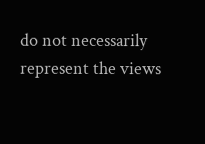do not necessarily represent the views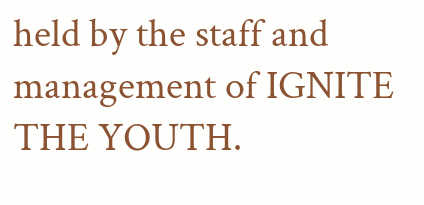held by the staff and management of IGNITE THE YOUTH.